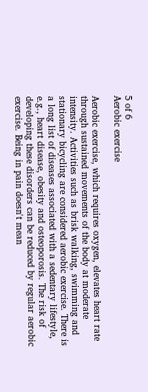5 of 6
Aerobic exercise

Aerobic exercise, which requires oxygen, elevates heart rate through sustained movements of the body at moderate intensity. Activities such as brisk walking, swimming and stationary bicycling are considered aerobic exercise. There is a long list of diseases associated with a sedentary lifestyle, e.g., heart disease, obesity and osteoporosis. The risk of developing these disorders can be reduced by regular aerobic exercise. Being in pain doesn't mean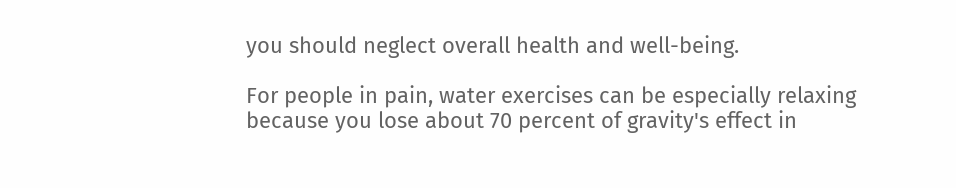you should neglect overall health and well-being.

For people in pain, water exercises can be especially relaxing because you lose about 70 percent of gravity's effect in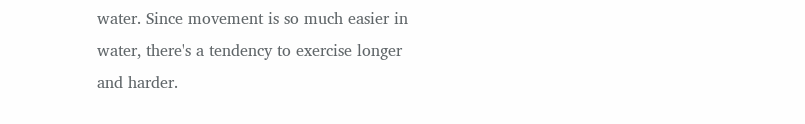water. Since movement is so much easier in water, there's a tendency to exercise longer and harder.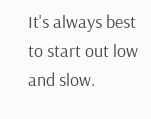It's always best to start out low and slow.